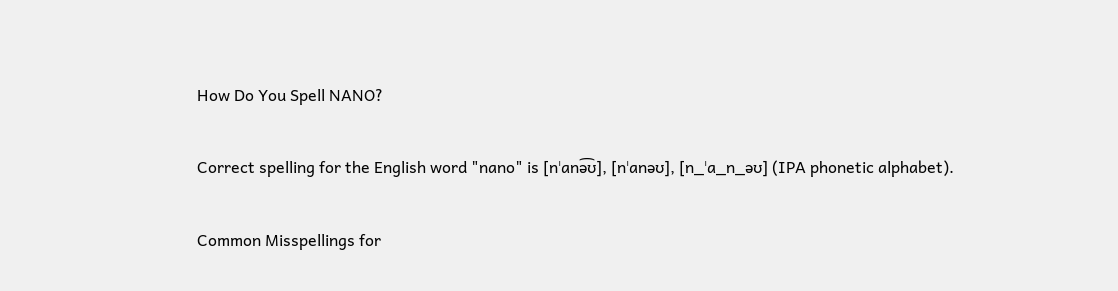How Do You Spell NANO?

Correct spelling for the English word "nano" is [nˈanə͡ʊ], [nˈanəʊ], [n_ˈa_n_əʊ] (IPA phonetic alphabet).

Common Misspellings for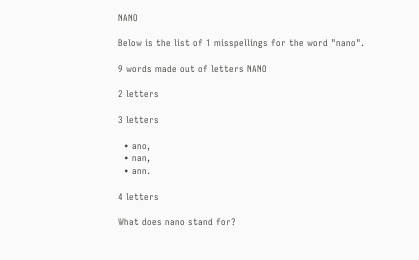NANO

Below is the list of 1 misspellings for the word "nano".

9 words made out of letters NANO

2 letters

3 letters

  • ano,
  • nan,
  • ann.

4 letters

What does nano stand for?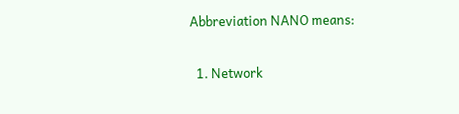Abbreviation NANO means:

  1. Network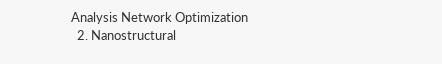Analysis Network Optimization
  2. Nanostructural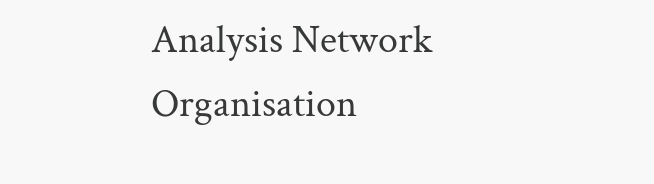Analysis Network Organisation